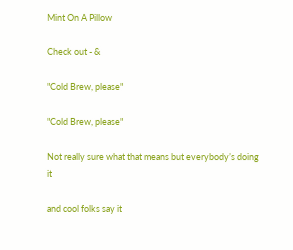Mint On A Pillow

Check out - &

"Cold Brew, please"

"Cold Brew, please"

Not really sure what that means but everybody’s doing it

and cool folks say it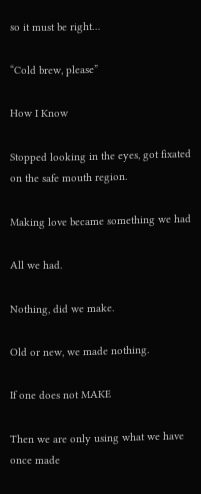so it must be right…

“Cold brew, please”

How I Know

Stopped looking in the eyes, got fixated on the safe mouth region.

Making love became something we had

All we had.

Nothing, did we make.

Old or new, we made nothing.

If one does not MAKE

Then we are only using what we have once made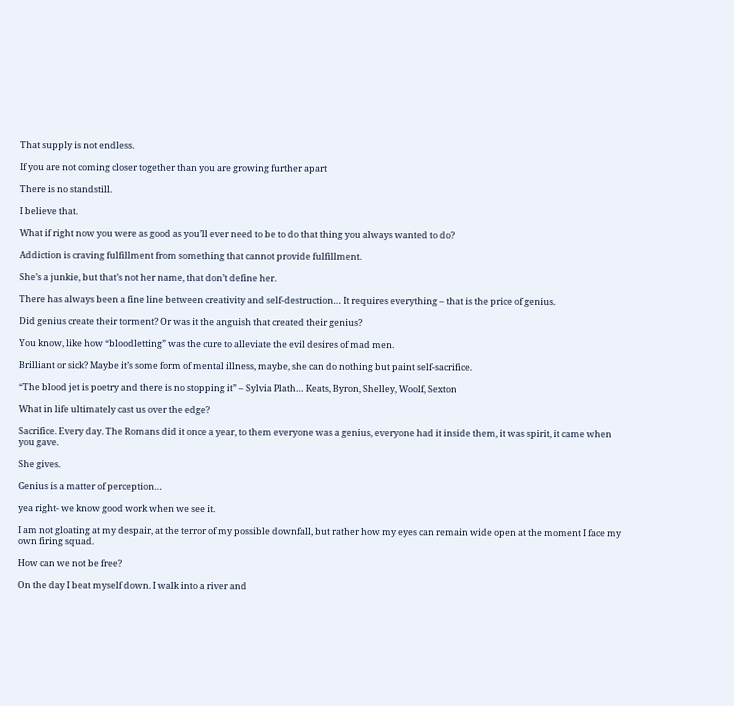That supply is not endless.

If you are not coming closer together than you are growing further apart

There is no standstill.

I believe that.

What if right now you were as good as you’ll ever need to be to do that thing you always wanted to do?

Addiction is craving fulfillment from something that cannot provide fulfillment.

She’s a junkie, but that’s not her name, that don’t define her.

There has always been a fine line between creativity and self-destruction… It requires everything – that is the price of genius.

Did genius create their torment? Or was it the anguish that created their genius?

You know, like how “bloodletting” was the cure to alleviate the evil desires of mad men.

Brilliant or sick? Maybe it’s some form of mental illness, maybe, she can do nothing but paint self-sacrifice.

“The blood jet is poetry and there is no stopping it” – Sylvia Plath… Keats, Byron, Shelley, Woolf, Sexton

What in life ultimately cast us over the edge?

Sacrifice. Every day. The Romans did it once a year, to them everyone was a genius, everyone had it inside them, it was spirit, it came when you gave.

She gives.

Genius is a matter of perception…

yea right- we know good work when we see it.

I am not gloating at my despair, at the terror of my possible downfall, but rather how my eyes can remain wide open at the moment I face my own firing squad.

How can we not be free?

On the day I beat myself down. I walk into a river and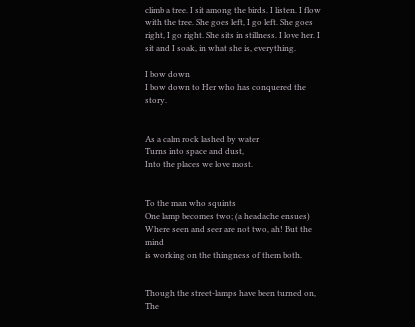climb a tree. I sit among the birds. I listen. I flow with the tree. She goes left, I go left. She goes right, I go right. She sits in stillness. I love her. I sit and I soak, in what she is, everything.

I bow down
I bow down to Her who has conquered the story.


As a calm rock lashed by water
Turns into space and dust,
Into the places we love most.


To the man who squints
One lamp becomes two; (a headache ensues)
Where seen and seer are not two, ah! But the mind
is working on the thingness of them both.


Though the street-lamps have been turned on,
The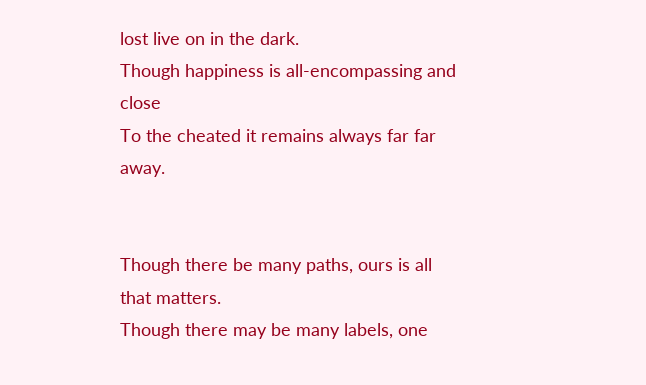lost live on in the dark.
Though happiness is all-encompassing and close
To the cheated it remains always far far away.


Though there be many paths, ours is all that matters.
Though there may be many labels, one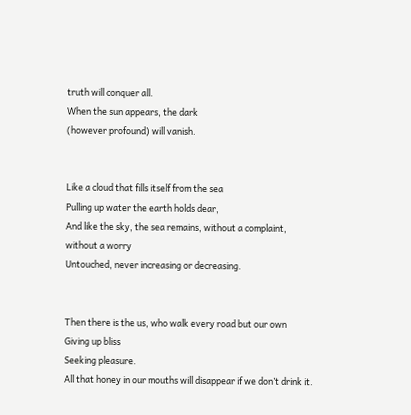truth will conquer all.
When the sun appears, the dark
(however profound) will vanish.


Like a cloud that fills itself from the sea
Pulling up water the earth holds dear,
And like the sky, the sea remains, without a complaint, without a worry
Untouched, never increasing or decreasing.


Then there is the us, who walk every road but our own                                                 Giving up bliss
Seeking pleasure.
All that honey in our mouths will disappear if we don’t drink it.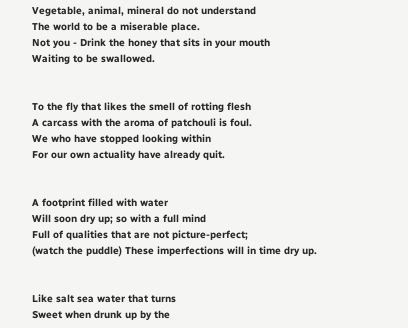Vegetable, animal, mineral do not understand
The world to be a miserable place.
Not you - Drink the honey that sits in your mouth                                          Waiting to be swallowed.


To the fly that likes the smell of rotting flesh
A carcass with the aroma of patchouli is foul.
We who have stopped looking within
For our own actuality have already quit.


A footprint filled with water
Will soon dry up; so with a full mind
Full of qualities that are not picture-perfect;
(watch the puddle) These imperfections will in time dry up.


Like salt sea water that turns
Sweet when drunk up by the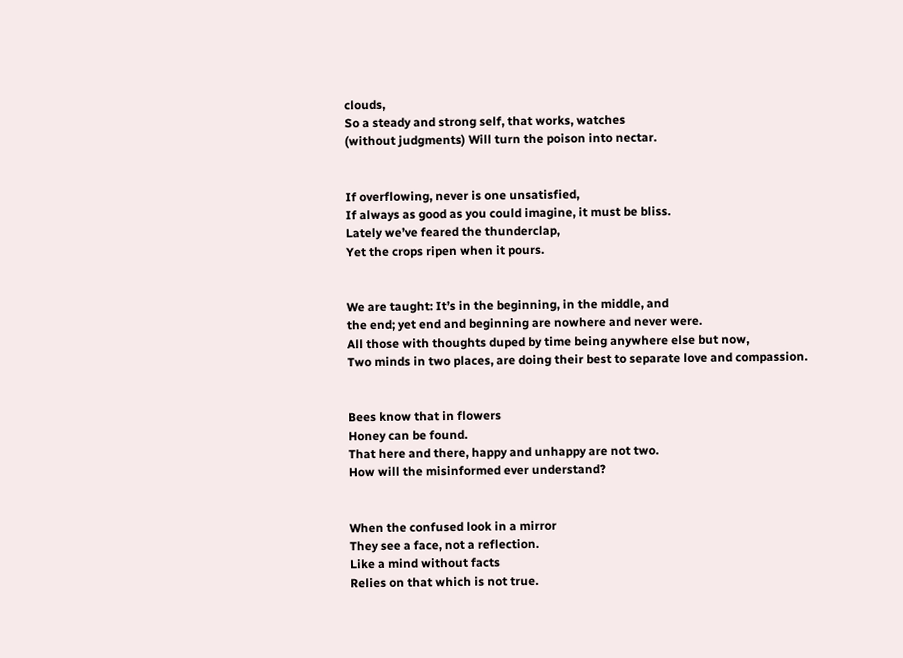clouds,
So a steady and strong self, that works, watches
(without judgments) Will turn the poison into nectar.


If overflowing, never is one unsatisfied,
If always as good as you could imagine, it must be bliss.
Lately we’ve feared the thunderclap,
Yet the crops ripen when it pours.


We are taught: It’s in the beginning, in the middle, and
the end; yet end and beginning are nowhere and never were.
All those with thoughts duped by time being anywhere else but now,
Two minds in two places, are doing their best to separate love and compassion.


Bees know that in flowers
Honey can be found.
That here and there, happy and unhappy are not two.
How will the misinformed ever understand?


When the confused look in a mirror
They see a face, not a reflection.
Like a mind without facts
Relies on that which is not true.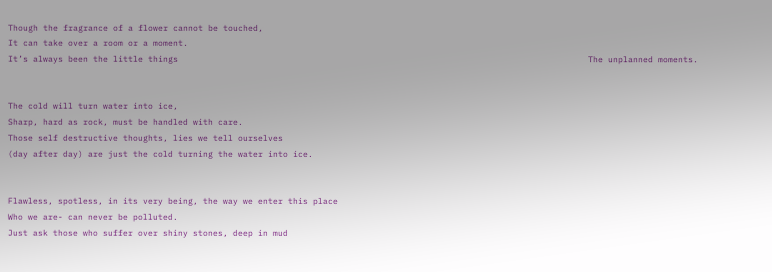Though the fragrance of a flower cannot be touched,
It can take over a room or a moment.
It’s always been the little things                                                                                  The unplanned moments.


The cold will turn water into ice,
Sharp, hard as rock, must be handled with care.
Those self destructive thoughts, lies we tell ourselves
(day after day) are just the cold turning the water into ice.


Flawless, spotless, in its very being, the way we enter this place
Who we are- can never be polluted.
Just ask those who suffer over shiny stones, deep in mud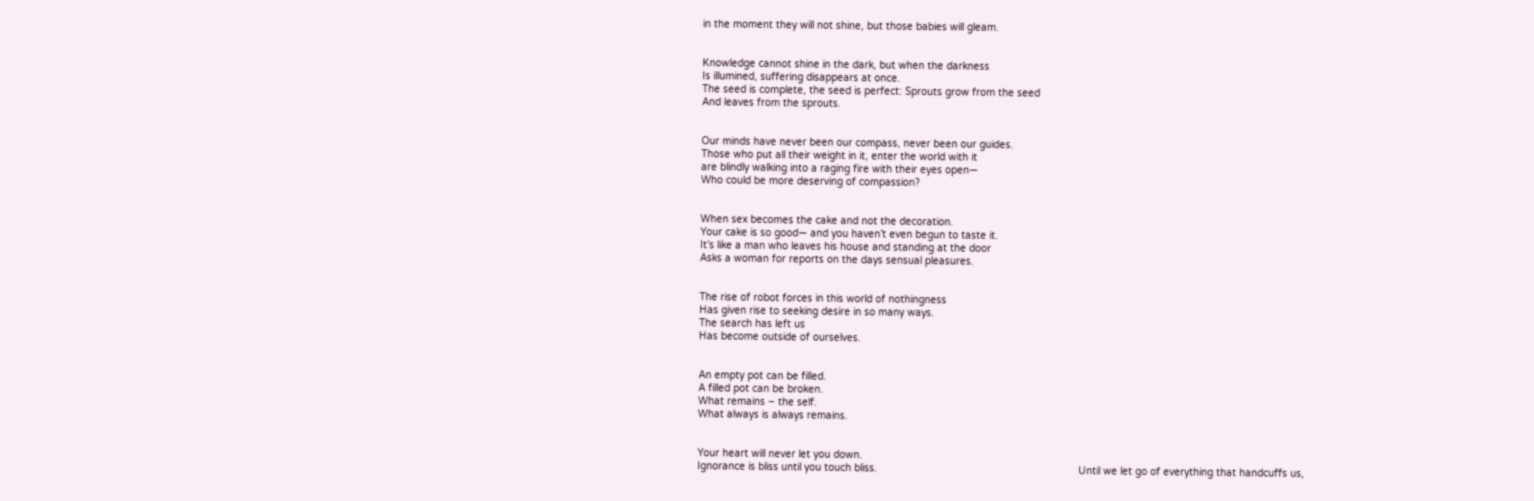in the moment they will not shine, but those babies will gleam.


Knowledge cannot shine in the dark, but when the darkness
Is illumined, suffering disappears at once.
The seed is complete, the seed is perfect: Sprouts grow from the seed
And leaves from the sprouts.


Our minds have never been our compass, never been our guides.
Those who put all their weight in it, enter the world with it
are blindly walking into a raging fire with their eyes open—
Who could be more deserving of compassion?


When sex becomes the cake and not the decoration.
Your cake is so good— and you haven’t even begun to taste it.
It’s like a man who leaves his house and standing at the door
Asks a woman for reports on the days sensual pleasures.


The rise of robot forces in this world of nothingness
Has given rise to seeking desire in so many ways.
The search has left us
Has become outside of ourselves.


An empty pot can be filled.
A filled pot can be broken.
What remains – the self.
What always is always remains.


Your heart will never let you down.
Ignorance is bliss until you touch bliss.                                                                   Until we let go of everything that handcuffs us,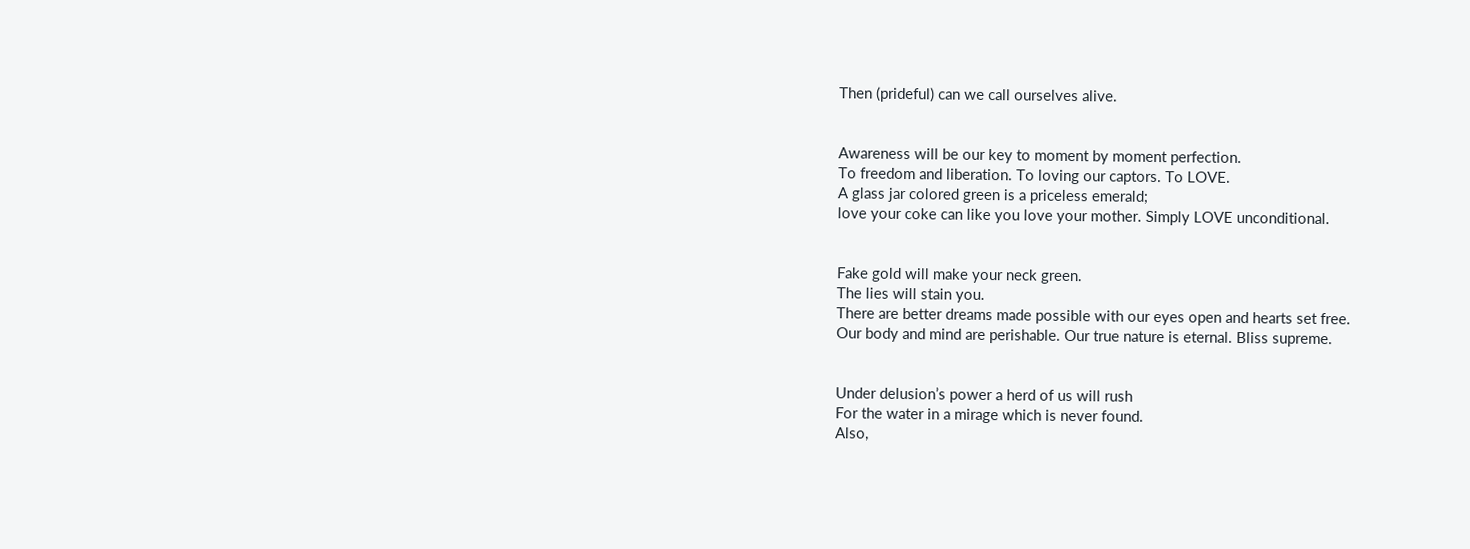Then (prideful) can we call ourselves alive.


Awareness will be our key to moment by moment perfection.
To freedom and liberation. To loving our captors. To LOVE.
A glass jar colored green is a priceless emerald;
love your coke can like you love your mother. Simply LOVE unconditional.


Fake gold will make your neck green.
The lies will stain you.
There are better dreams made possible with our eyes open and hearts set free.
Our body and mind are perishable. Our true nature is eternal. Bliss supreme.


Under delusion’s power a herd of us will rush
For the water in a mirage which is never found.
Also,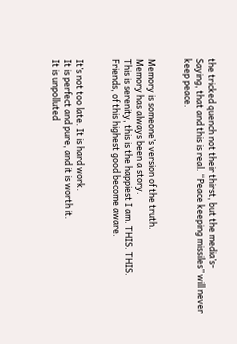the tricked quench not their thirst, but the media’s-
Saying, that and this is real. “Peace keeping missiles” will never keep peace.


Memory is someone’s version of the truth.
Memory has always been a story.
This is serenity, this is the happiest I am. THIS. THIS.
Friends, of this highest good become aware.


It’s not too late. It is hard work.
It is perfect and pure, and it is worth it.
It is unpolluted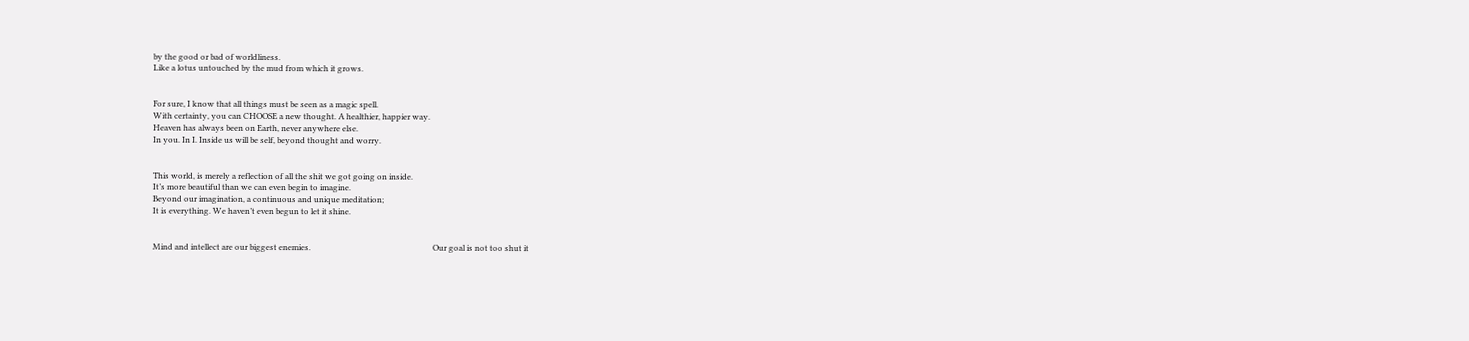by the good or bad of worldliness.
Like a lotus untouched by the mud from which it grows.


For sure, I know that all things must be seen as a magic spell.
With certainty, you can CHOOSE a new thought. A healthier, happier way.
Heaven has always been on Earth, never anywhere else.
In you. In I. Inside us will be self, beyond thought and worry.


This world, is merely a reflection of all the shit we got going on inside.
It’s more beautiful than we can even begin to imagine.
Beyond our imagination, a continuous and unique meditation;
It is everything. We haven’t even begun to let it shine.


Mind and intellect are our biggest enemies.                                                             Our goal is not too shut it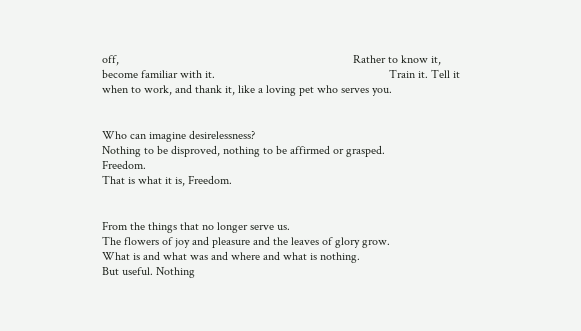off,                                                                              Rather to know it, become familiar with it.                                                          Train it. Tell it when to work, and thank it, like a loving pet who serves you.


Who can imagine desirelessness?                                                            Nothing to be disproved, nothing to be affirmed or grasped.
Freedom.                                                                                                                        That is what it is, Freedom.


From the things that no longer serve us.                                                                   The flowers of joy and pleasure and the leaves of glory grow.                            What is and what was and where and what is nothing.
But useful. Nothing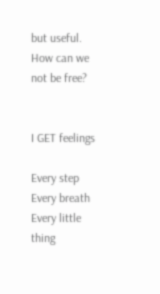but useful.
How can we not be free?


I GET feelings

Every step
Every breath
Every little thing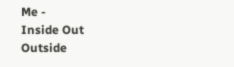Me -
Inside Out
Outside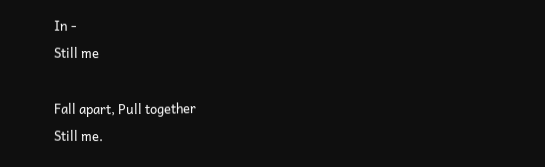In -
Still me

Fall apart, Pull together
Still me.